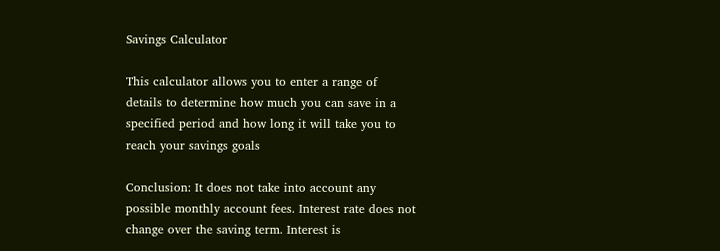Savings Calculator

This calculator allows you to enter a range of details to determine how much you can save in a specified period and how long it will take you to reach your savings goals

Conclusion: It does not take into account any possible monthly account fees. Interest rate does not change over the saving term. Interest is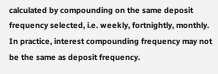calculated by compounding on the same deposit frequency selected, i.e. weekly, fortnightly, monthly. In practice, interest compounding frequency may not be the same as deposit frequency.